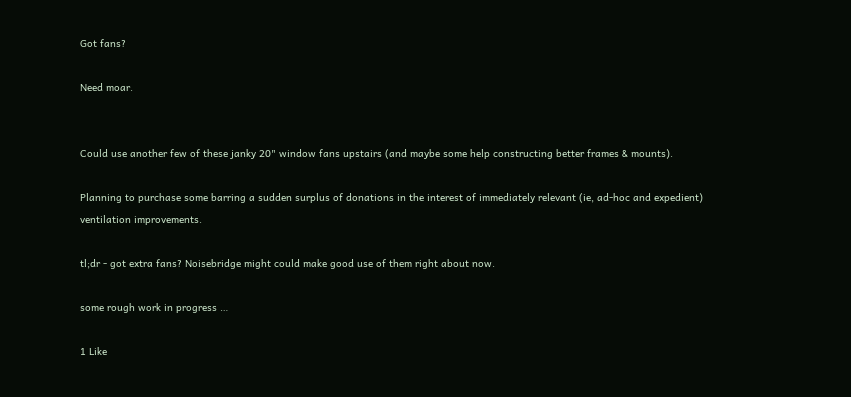Got fans?

Need moar.


Could use another few of these janky 20" window fans upstairs (and maybe some help constructing better frames & mounts).

Planning to purchase some barring a sudden surplus of donations in the interest of immediately relevant (ie, ad-hoc and expedient) ventilation improvements.

tl;dr - got extra fans? Noisebridge might could make good use of them right about now.

some rough work in progress …

1 Like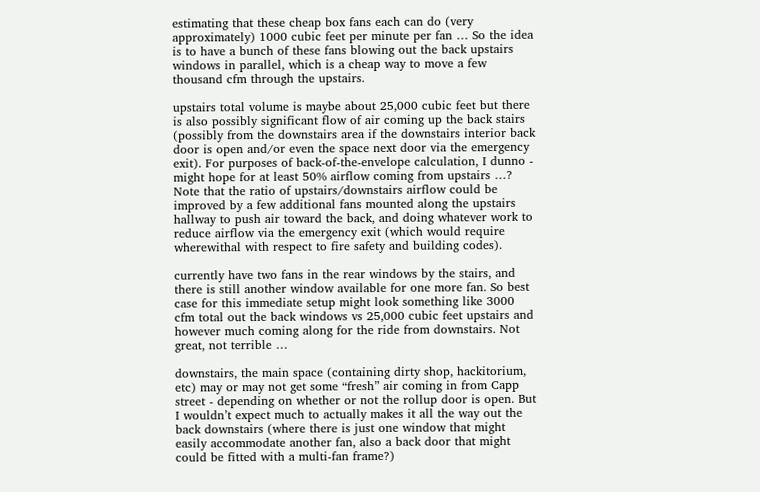estimating that these cheap box fans each can do (very approximately) 1000 cubic feet per minute per fan … So the idea is to have a bunch of these fans blowing out the back upstairs windows in parallel, which is a cheap way to move a few thousand cfm through the upstairs.

upstairs total volume is maybe about 25,000 cubic feet but there is also possibly significant flow of air coming up the back stairs (possibly from the downstairs area if the downstairs interior back door is open and/or even the space next door via the emergency exit). For purposes of back-of-the-envelope calculation, I dunno - might hope for at least 50% airflow coming from upstairs …? Note that the ratio of upstairs/downstairs airflow could be improved by a few additional fans mounted along the upstairs hallway to push air toward the back, and doing whatever work to reduce airflow via the emergency exit (which would require wherewithal with respect to fire safety and building codes).

currently have two fans in the rear windows by the stairs, and there is still another window available for one more fan. So best case for this immediate setup might look something like 3000 cfm total out the back windows vs 25,000 cubic feet upstairs and however much coming along for the ride from downstairs. Not great, not terrible …

downstairs, the main space (containing dirty shop, hackitorium, etc) may or may not get some “fresh” air coming in from Capp street - depending on whether or not the rollup door is open. But I wouldn’t expect much to actually makes it all the way out the back downstairs (where there is just one window that might easily accommodate another fan, also a back door that might could be fitted with a multi-fan frame?)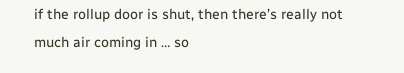if the rollup door is shut, then there’s really not much air coming in … so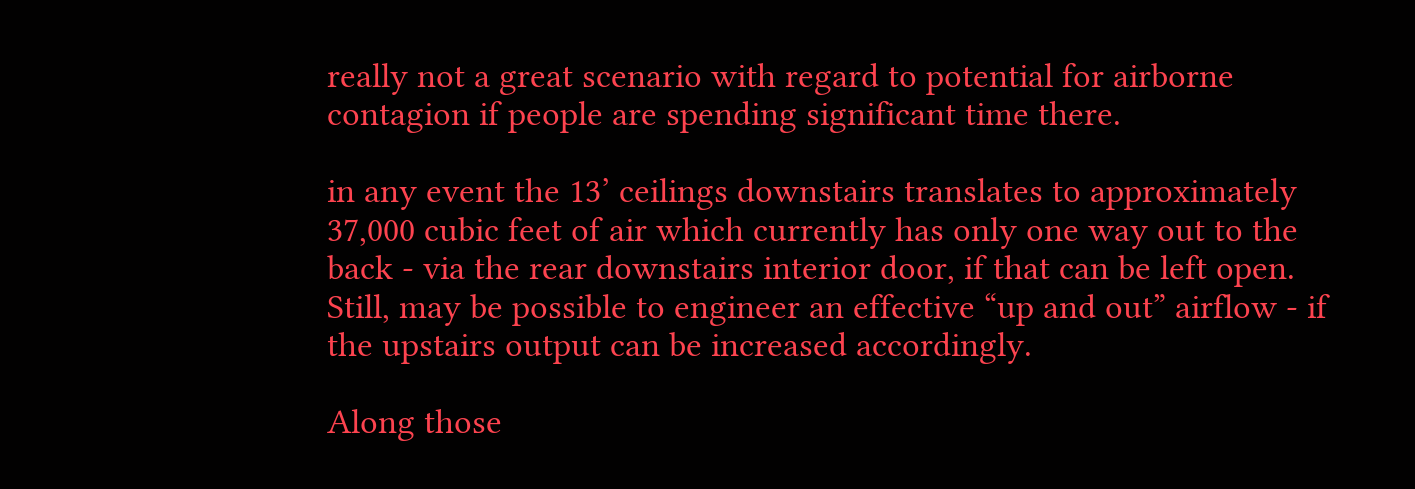really not a great scenario with regard to potential for airborne contagion if people are spending significant time there.

in any event the 13’ ceilings downstairs translates to approximately 37,000 cubic feet of air which currently has only one way out to the back - via the rear downstairs interior door, if that can be left open. Still, may be possible to engineer an effective “up and out” airflow - if the upstairs output can be increased accordingly.

Along those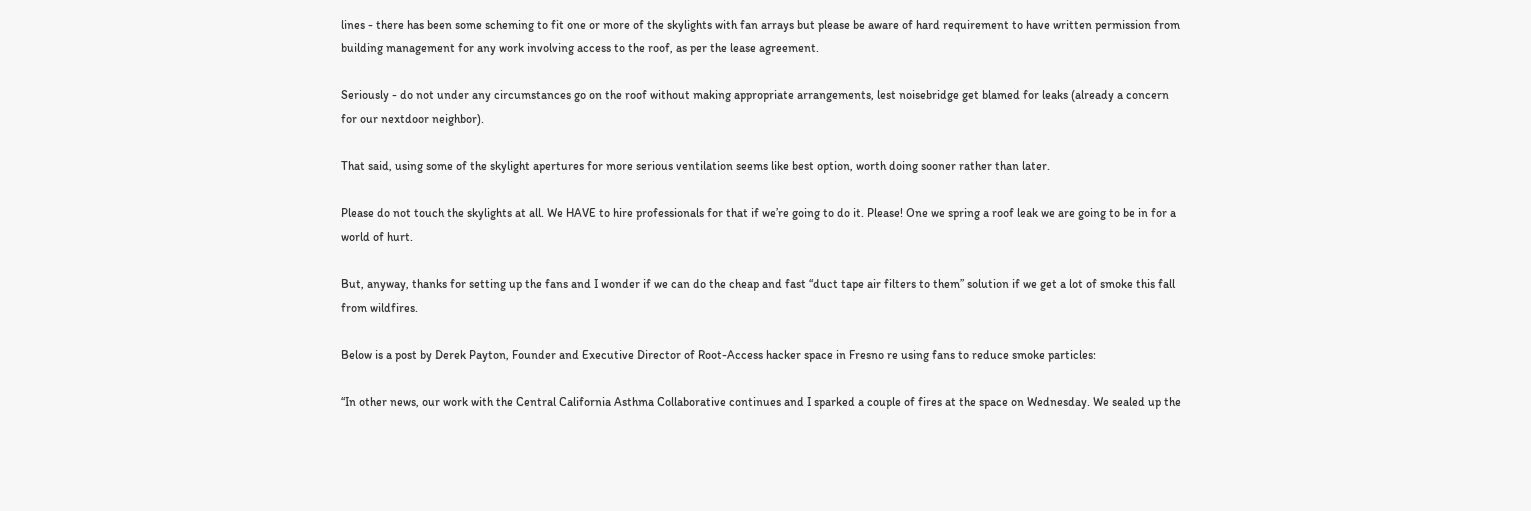lines - there has been some scheming to fit one or more of the skylights with fan arrays but please be aware of hard requirement to have written permission from building management for any work involving access to the roof, as per the lease agreement.

Seriously - do not under any circumstances go on the roof without making appropriate arrangements, lest noisebridge get blamed for leaks (already a concern for our nextdoor neighbor).

That said, using some of the skylight apertures for more serious ventilation seems like best option, worth doing sooner rather than later.

Please do not touch the skylights at all. We HAVE to hire professionals for that if we’re going to do it. Please! One we spring a roof leak we are going to be in for a world of hurt.

But, anyway, thanks for setting up the fans and I wonder if we can do the cheap and fast “duct tape air filters to them” solution if we get a lot of smoke this fall from wildfires.

Below is a post by Derek Payton, Founder and Executive Director of Root-Access hacker space in Fresno re using fans to reduce smoke particles:

“In other news, our work with the Central California Asthma Collaborative continues and I sparked a couple of fires at the space on Wednesday. We sealed up the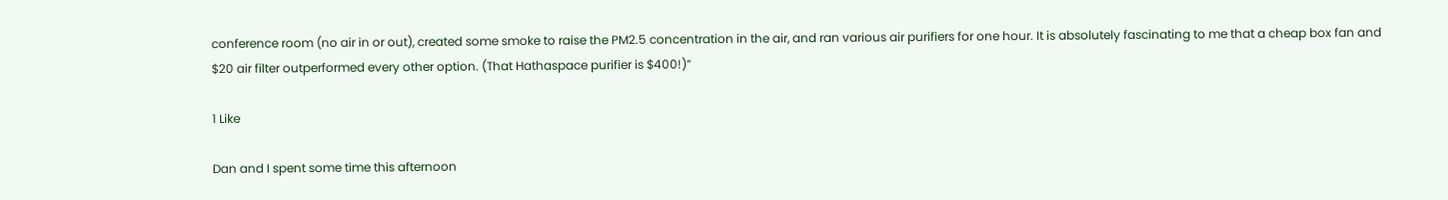conference room (no air in or out), created some smoke to raise the PM2.5 concentration in the air, and ran various air purifiers for one hour. It is absolutely fascinating to me that a cheap box fan and $20 air filter outperformed every other option. (That Hathaspace purifier is $400!)”

1 Like

Dan and I spent some time this afternoon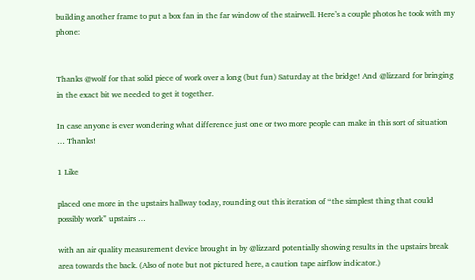building another frame to put a box fan in the far window of the stairwell. Here’s a couple photos he took with my phone:


Thanks @wolf for that solid piece of work over a long (but fun) Saturday at the bridge! And @lizzard for bringing in the exact bit we needed to get it together.

In case anyone is ever wondering what difference just one or two more people can make in this sort of situation … Thanks!

1 Like

placed one more in the upstairs hallway today, rounding out this iteration of “the simplest thing that could possibly work” upstairs …

with an air quality measurement device brought in by @lizzard potentially showing results in the upstairs break area towards the back. (Also of note but not pictured here, a caution tape airflow indicator.)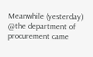Meanwhile (yesterday) @the department of procurement came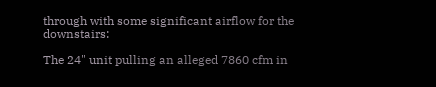through with some significant airflow for the downstairs:

The 24" unit pulling an alleged 7860 cfm in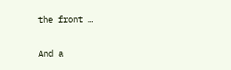the front …

And a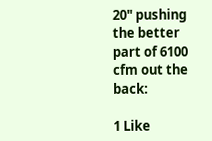20" pushing the better part of 6100 cfm out the back:

1 Like